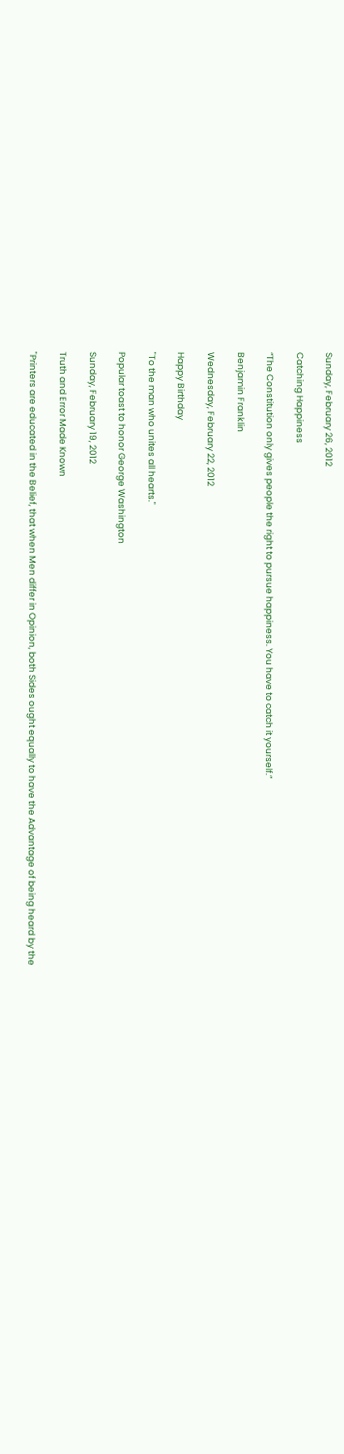Sunday, February 26, 2012

Catching Happiness

“The Constitution only gives people the right to pursue happiness. You have to catch it yourself.”

Benjamin Franklin

Wednesday, February 22, 2012

Happy Birthday

"To the man who unites all hearts."

Popular toast to honor George Washington

Sunday, February 19, 2012

Truth and Error Made Known

"Printers are educated in the Belief, that when Men differ in Opinion, both Sides ought equally to have the Advantage of being heard by the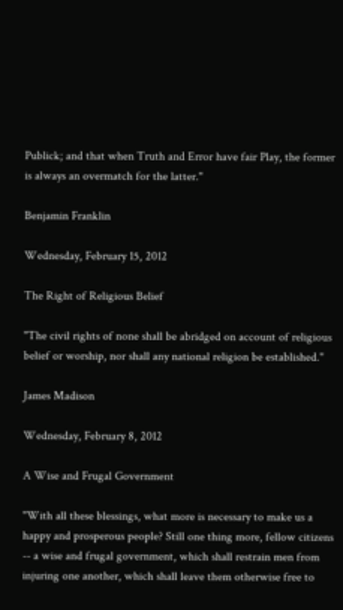Publick; and that when Truth and Error have fair Play, the former is always an overmatch for the latter."

Benjamin Franklin

Wednesday, February 15, 2012

The Right of Religious Belief

"The civil rights of none shall be abridged on account of religious belief or worship, nor shall any national religion be established."

James Madison

Wednesday, February 8, 2012

A Wise and Frugal Government

"With all these blessings, what more is necessary to make us a happy and prosperous people? Still one thing more, fellow citizens -- a wise and frugal government, which shall restrain men from injuring one another, which shall leave them otherwise free to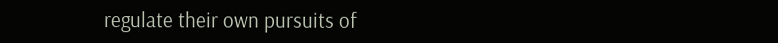regulate their own pursuits of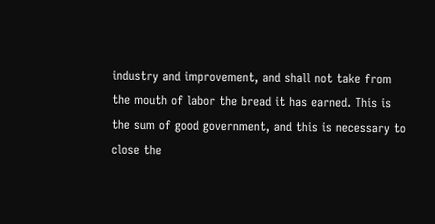industry and improvement, and shall not take from the mouth of labor the bread it has earned. This is the sum of good government, and this is necessary to close the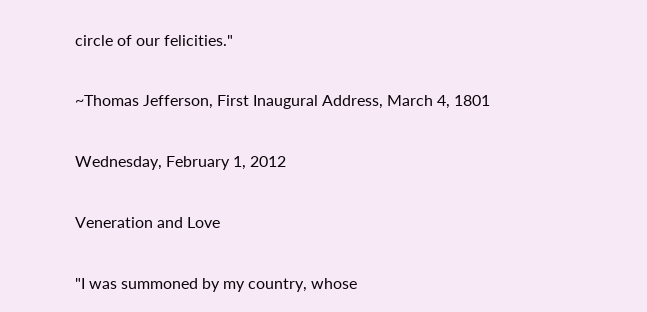circle of our felicities."

~Thomas Jefferson, First Inaugural Address, March 4, 1801

Wednesday, February 1, 2012

Veneration and Love

"I was summoned by my country, whose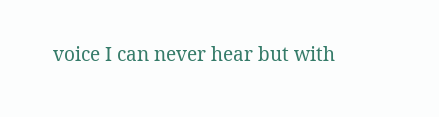voice I can never hear but with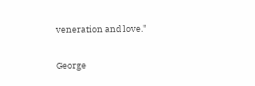veneration and love."

George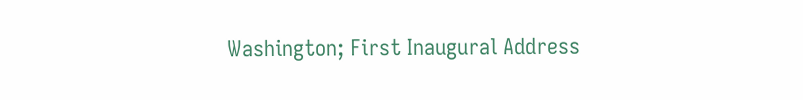Washington; First Inaugural Address